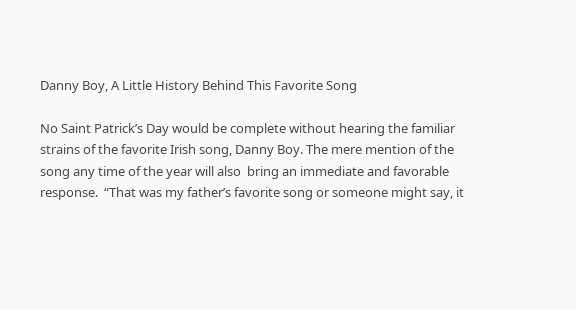Danny Boy, A Little History Behind This Favorite Song

No Saint Patrick’s Day would be complete without hearing the familiar strains of the favorite Irish song, Danny Boy. The mere mention of the song any time of the year will also  bring an immediate and favorable response.  “That was my father’s favorite song or someone might say, it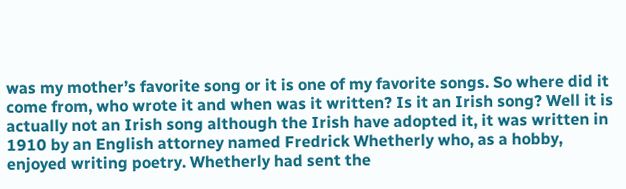was my mother’s favorite song or it is one of my favorite songs. So where did it come from, who wrote it and when was it written? Is it an Irish song? Well it is actually not an Irish song although the Irish have adopted it, it was written in 1910 by an English attorney named Fredrick Whetherly who, as a hobby,  enjoyed writing poetry. Whetherly had sent the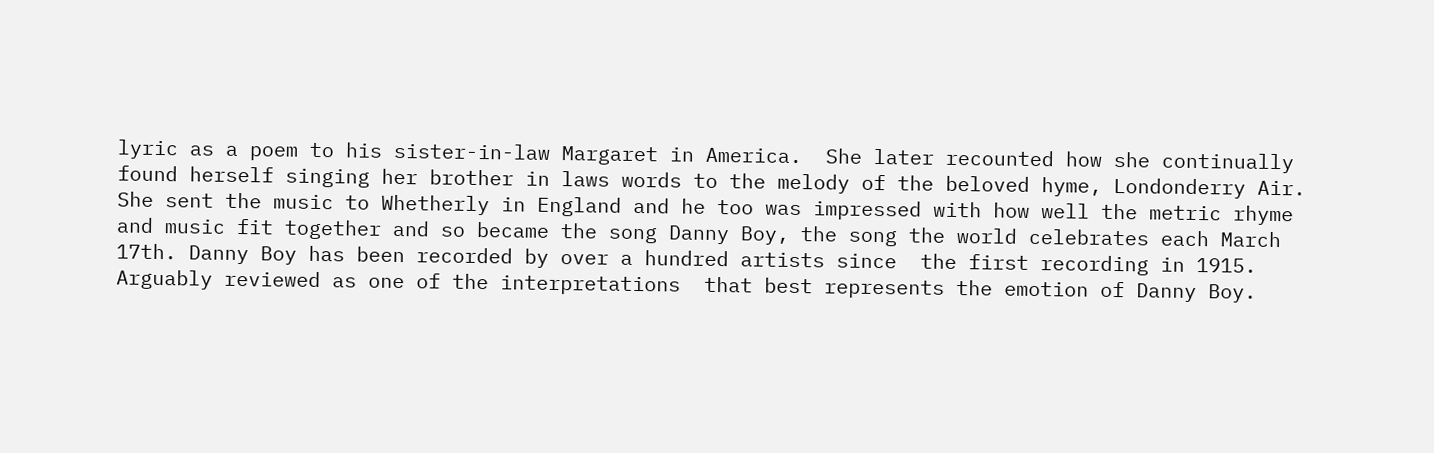lyric as a poem to his sister-in-law Margaret in America.  She later recounted how she continually found herself singing her brother in laws words to the melody of the beloved hyme, Londonderry Air.  She sent the music to Whetherly in England and he too was impressed with how well the metric rhyme and music fit together and so became the song Danny Boy, the song the world celebrates each March 17th. Danny Boy has been recorded by over a hundred artists since  the first recording in 1915. Arguably reviewed as one of the interpretations  that best represents the emotion of Danny Boy.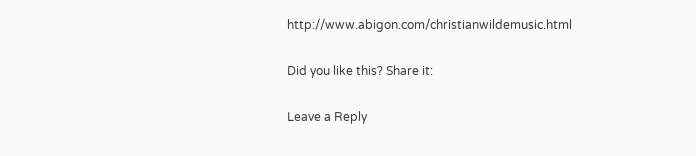http://www.abigon.com/christianwildemusic.html

Did you like this? Share it:

Leave a Reply